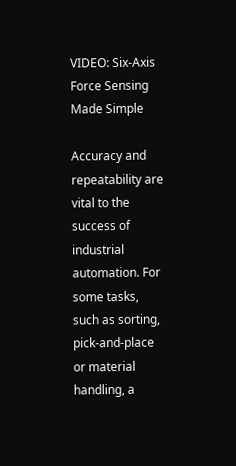VIDEO: Six-Axis Force Sensing Made Simple

Accuracy and repeatability are vital to the success of industrial automation. For some tasks, such as sorting, pick-and-place or material handling, a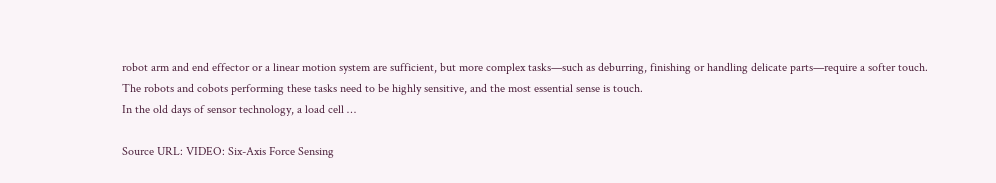robot arm and end effector or a linear motion system are sufficient, but more complex tasks—such as deburring, finishing or handling delicate parts—require a softer touch.
The robots and cobots performing these tasks need to be highly sensitive, and the most essential sense is touch.
In the old days of sensor technology, a load cell …

Source URL: VIDEO: Six-Axis Force Sensing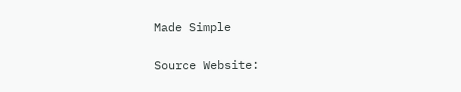Made Simple

Source Website: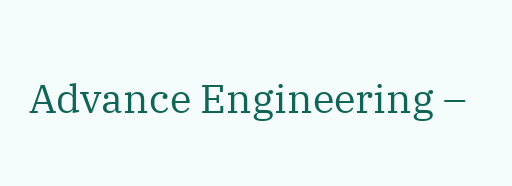Advance Engineering –